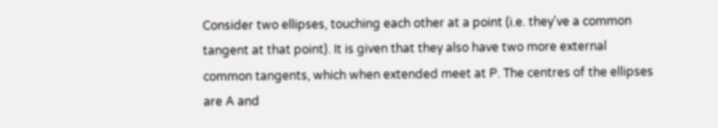Consider two ellipses, touching each other at a point (i.e. they've a common tangent at that point). It is given that they also have two more external common tangents, which when extended meet at P. The centres of the ellipses are A and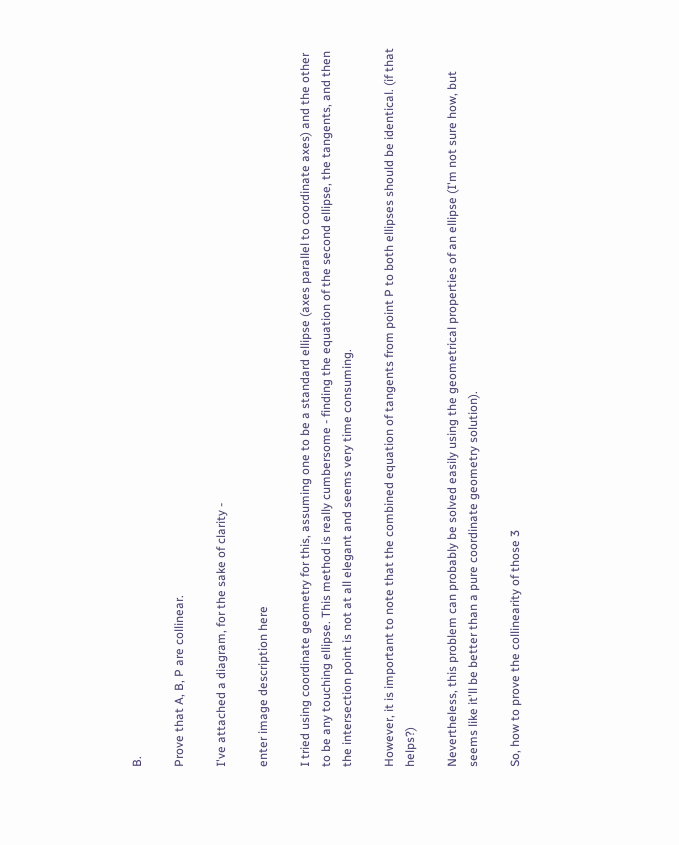B.

Prove that A, B, P are collinear.

I've attached a diagram, for the sake of clarity -

enter image description here

I tried using coordinate geometry for this, assuming one to be a standard ellipse (axes parallel to coordinate axes) and the other to be any touching ellipse. This method is really cumbersome - finding the equation of the second ellipse, the tangents, and then the intersection point is not at all elegant and seems very time consuming.

However, it is important to note that the combined equation of tangents from point P to both ellipses should be identical. (if that helps?)

Nevertheless, this problem can probably be solved easily using the geometrical properties of an ellipse (I'm not sure how, but seems like it'll be better than a pure coordinate geometry solution).

So, how to prove the collinearity of those 3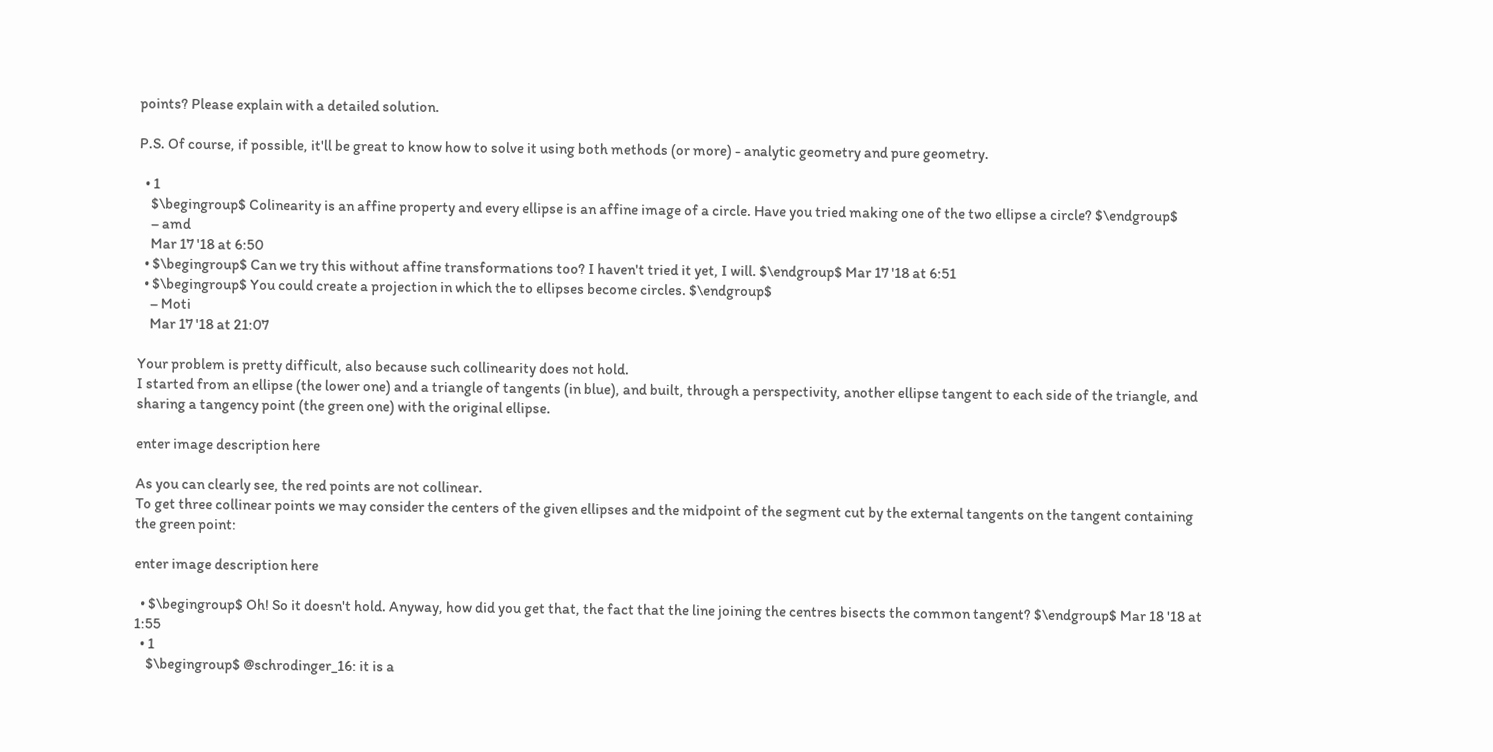points? Please explain with a detailed solution.

P.S. Of course, if possible, it'll be great to know how to solve it using both methods (or more) - analytic geometry and pure geometry.

  • 1
    $\begingroup$ Colinearity is an affine property and every ellipse is an affine image of a circle. Have you tried making one of the two ellipse a circle? $\endgroup$
    – amd
    Mar 17 '18 at 6:50
  • $\begingroup$ Can we try this without affine transformations too? I haven't tried it yet, I will. $\endgroup$ Mar 17 '18 at 6:51
  • $\begingroup$ You could create a projection in which the to ellipses become circles. $\endgroup$
    – Moti
    Mar 17 '18 at 21:07

Your problem is pretty difficult, also because such collinearity does not hold.
I started from an ellipse (the lower one) and a triangle of tangents (in blue), and built, through a perspectivity, another ellipse tangent to each side of the triangle, and sharing a tangency point (the green one) with the original ellipse.

enter image description here

As you can clearly see, the red points are not collinear.
To get three collinear points we may consider the centers of the given ellipses and the midpoint of the segment cut by the external tangents on the tangent containing the green point:

enter image description here

  • $\begingroup$ Oh! So it doesn't hold. Anyway, how did you get that, the fact that the line joining the centres bisects the common tangent? $\endgroup$ Mar 18 '18 at 1:55
  • 1
    $\begingroup$ @schrodinger_16: it is a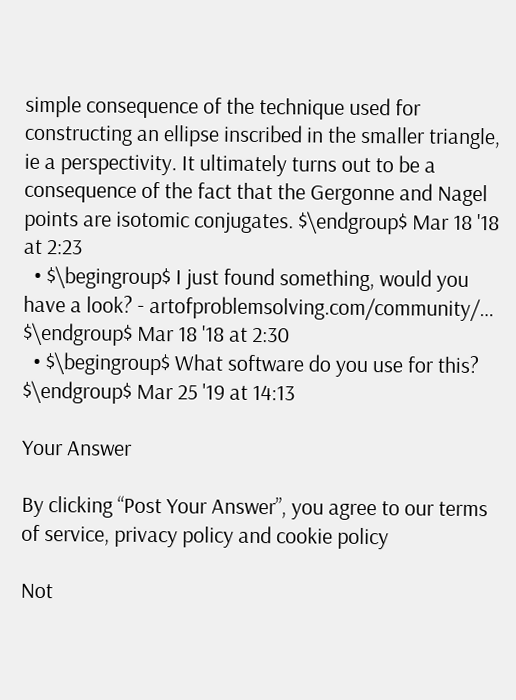simple consequence of the technique used for constructing an ellipse inscribed in the smaller triangle, ie a perspectivity. It ultimately turns out to be a consequence of the fact that the Gergonne and Nagel points are isotomic conjugates. $\endgroup$ Mar 18 '18 at 2:23
  • $\begingroup$ I just found something, would you have a look? - artofproblemsolving.com/community/… $\endgroup$ Mar 18 '18 at 2:30
  • $\begingroup$ What software do you use for this? $\endgroup$ Mar 25 '19 at 14:13

Your Answer

By clicking “Post Your Answer”, you agree to our terms of service, privacy policy and cookie policy

Not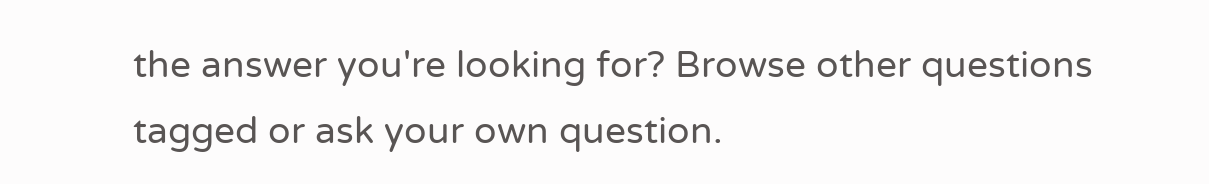the answer you're looking for? Browse other questions tagged or ask your own question.